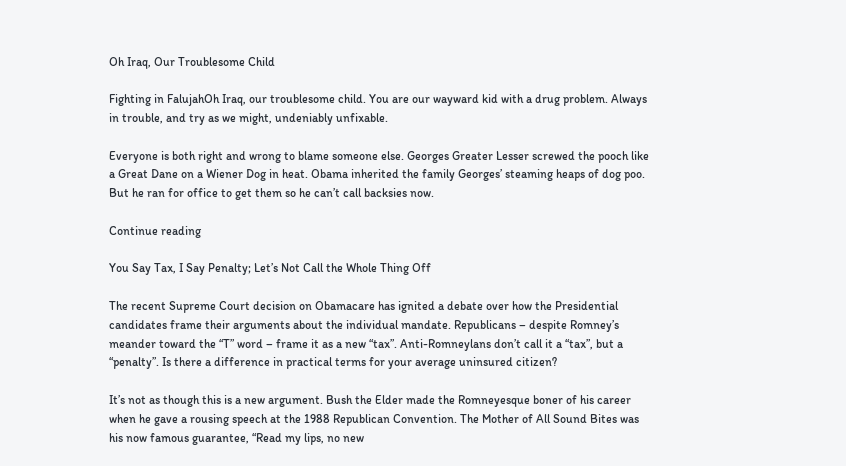Oh Iraq, Our Troublesome Child

Fighting in FalujahOh Iraq, our troublesome child. You are our wayward kid with a drug problem. Always in trouble, and try as we might, undeniably unfixable.

Everyone is both right and wrong to blame someone else. Georges Greater Lesser screwed the pooch like a Great Dane on a Wiener Dog in heat. Obama inherited the family Georges’ steaming heaps of dog poo. But he ran for office to get them so he can’t call backsies now.

Continue reading

You Say Tax, I Say Penalty; Let’s Not Call the Whole Thing Off

The recent Supreme Court decision on Obamacare has ignited a debate over how the Presidential candidates frame their arguments about the individual mandate. Republicans – despite Romney’s meander toward the “T” word – frame it as a new “tax”. Anti-Romneylans don’t call it a “tax”, but a “penalty”. Is there a difference in practical terms for your average uninsured citizen?

It’s not as though this is a new argument. Bush the Elder made the Romneyesque boner of his career when he gave a rousing speech at the 1988 Republican Convention. The Mother of All Sound Bites was his now famous guarantee, “Read my lips, no new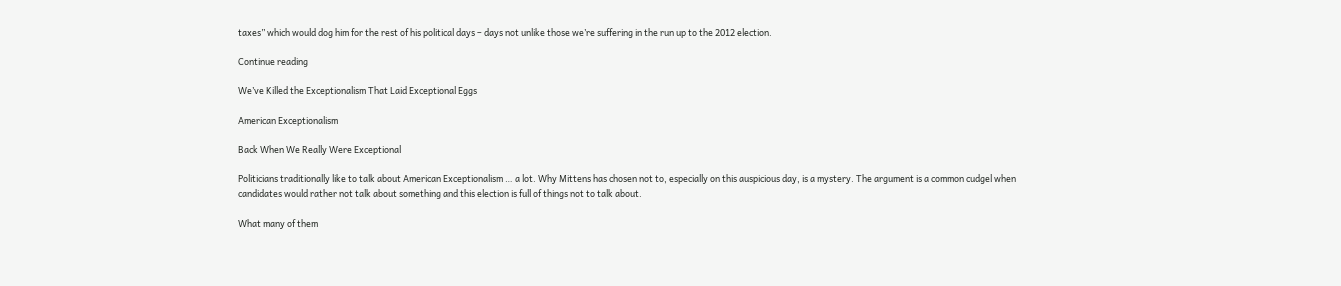taxes” which would dog him for the rest of his political days – days not unlike those we’re suffering in the run up to the 2012 election.

Continue reading

We’ve Killed the Exceptionalism That Laid Exceptional Eggs

American Exceptionalism

Back When We Really Were Exceptional

Politicians traditionally like to talk about American Exceptionalism … a lot. Why Mittens has chosen not to, especially on this auspicious day, is a mystery. The argument is a common cudgel when candidates would rather not talk about something and this election is full of things not to talk about.

What many of them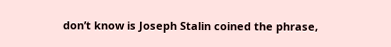don’t know is Joseph Stalin coined the phrase,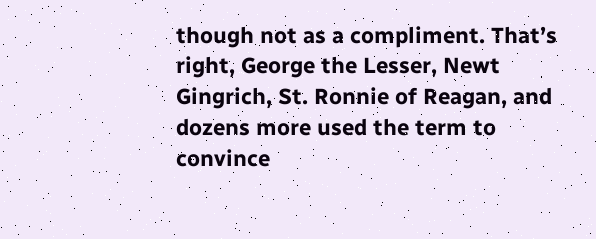though not as a compliment. That’s right, George the Lesser, Newt Gingrich, St. Ronnie of Reagan, and dozens more used the term to convince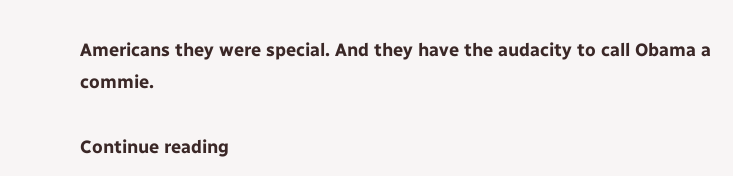Americans they were special. And they have the audacity to call Obama a commie.

Continue reading